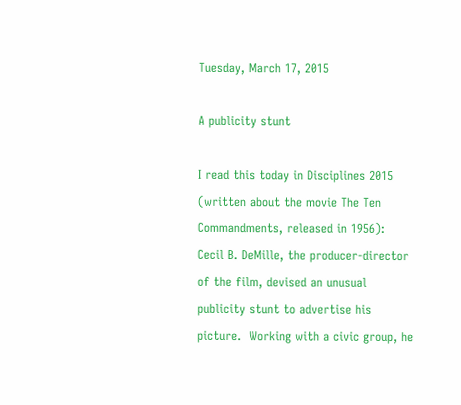Tuesday, March 17, 2015

A publicity stunt

I read this today in Disciplines 2015 (written about the movie The Ten Commandments, released in 1956):
Cecil B. DeMille, the producer-director of the film, devised an unusual publicity stunt to advertise his picture.  Working with a civic group, he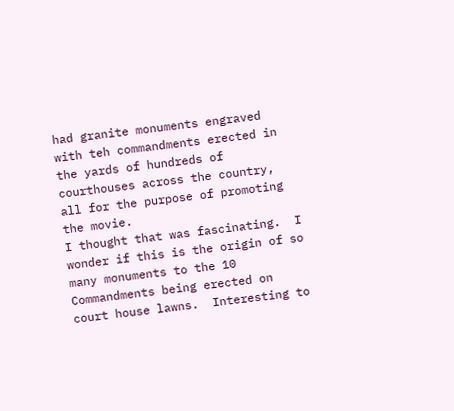had granite monuments engraved with teh commandments erected in the yards of hundreds of courthouses across the country, all for the purpose of promoting the movie.
I thought that was fascinating.  I wonder if this is the origin of so many monuments to the 10 Commandments being erected on court house lawns.  Interesting to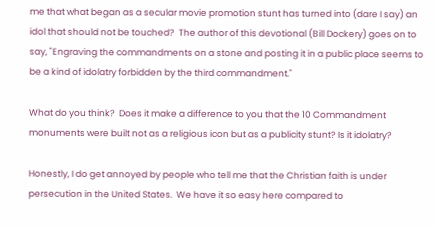me that what began as a secular movie promotion stunt has turned into (dare I say) an idol that should not be touched?  The author of this devotional (Bill Dockery) goes on to say, "Engraving the commandments on a stone and posting it in a public place seems to be a kind of idolatry forbidden by the third commandment."

What do you think?  Does it make a difference to you that the 10 Commandment monuments were built not as a religious icon but as a publicity stunt? Is it idolatry?

Honestly, I do get annoyed by people who tell me that the Christian faith is under persecution in the United States.  We have it so easy here compared to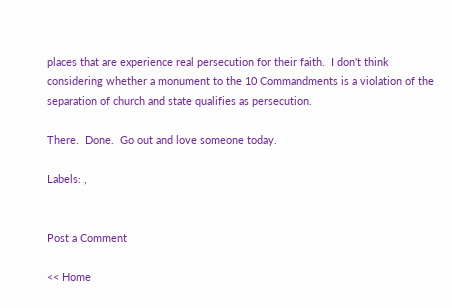places that are experience real persecution for their faith.  I don't think considering whether a monument to the 10 Commandments is a violation of the separation of church and state qualifies as persecution.

There.  Done.  Go out and love someone today.

Labels: ,


Post a Comment

<< Home